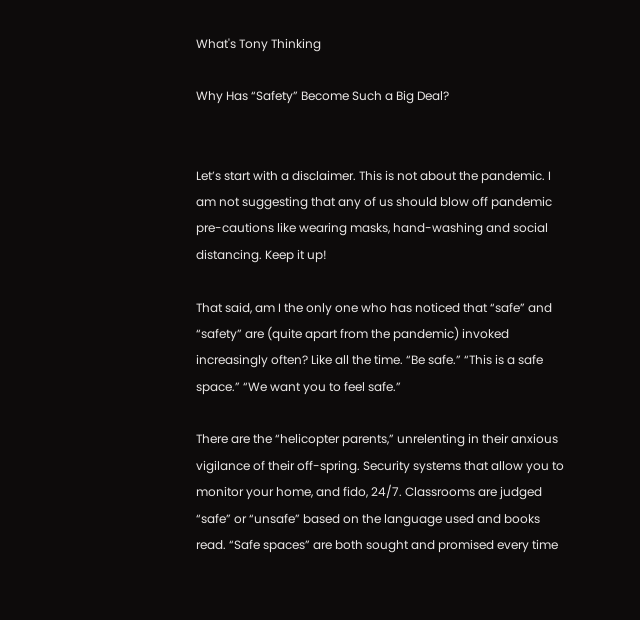What's Tony Thinking

Why Has “Safety” Become Such a Big Deal?


Let’s start with a disclaimer. This is not about the pandemic. I am not suggesting that any of us should blow off pandemic pre-cautions like wearing masks, hand-washing and social distancing. Keep it up!

That said, am I the only one who has noticed that “safe” and “safety” are (quite apart from the pandemic) invoked increasingly often? Like all the time. “Be safe.” “This is a safe space.” “We want you to feel safe.”

There are the “helicopter parents,” unrelenting in their anxious vigilance of their off-spring. Security systems that allow you to monitor your home, and fido, 24/7. Classrooms are judged “safe” or “unsafe” based on the language used and books read. “Safe spaces” are both sought and promised every time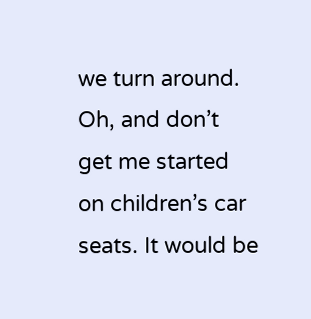we turn around. Oh, and don’t get me started on children’s car seats. It would be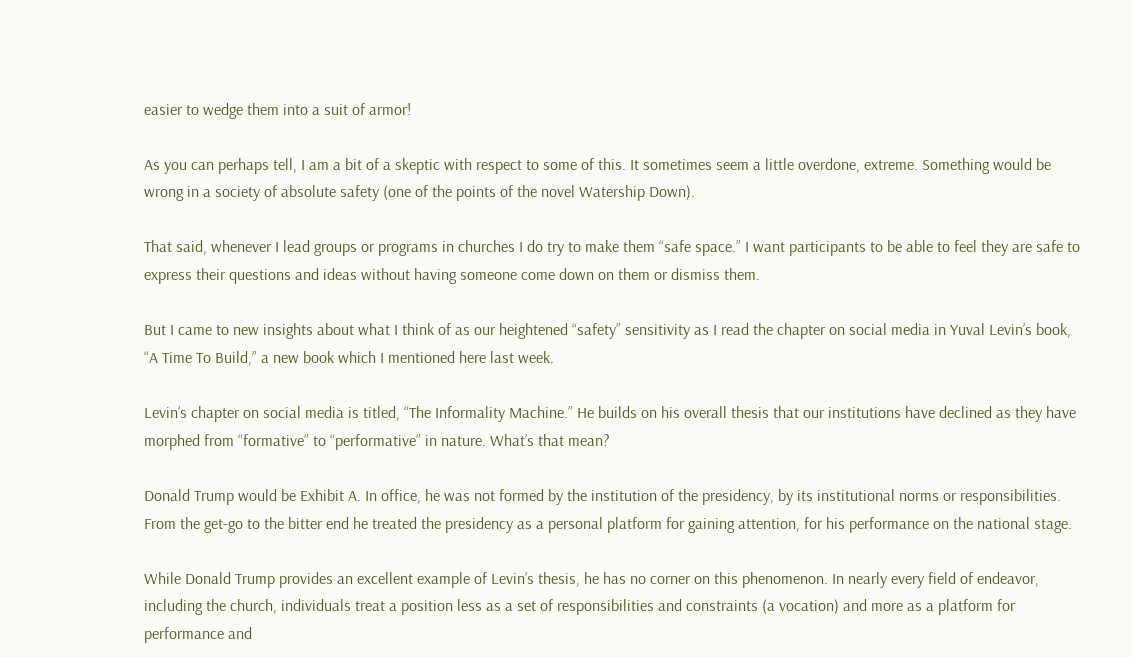easier to wedge them into a suit of armor!

As you can perhaps tell, I am a bit of a skeptic with respect to some of this. It sometimes seem a little overdone, extreme. Something would be wrong in a society of absolute safety (one of the points of the novel Watership Down).

That said, whenever I lead groups or programs in churches I do try to make them “safe space.” I want participants to be able to feel they are safe to express their questions and ideas without having someone come down on them or dismiss them.

But I came to new insights about what I think of as our heightened “safety” sensitivity as I read the chapter on social media in Yuval Levin’s book, “A Time To Build,” a new book which I mentioned here last week.

Levin’s chapter on social media is titled, “The Informality Machine.” He builds on his overall thesis that our institutions have declined as they have morphed from “formative” to “performative” in nature. What’s that mean?

Donald Trump would be Exhibit A. In office, he was not formed by the institution of the presidency, by its institutional norms or responsibilities. From the get-go to the bitter end he treated the presidency as a personal platform for gaining attention, for his performance on the national stage.

While Donald Trump provides an excellent example of Levin’s thesis, he has no corner on this phenomenon. In nearly every field of endeavor, including the church, individuals treat a position less as a set of responsibilities and constraints (a vocation) and more as a platform for performance and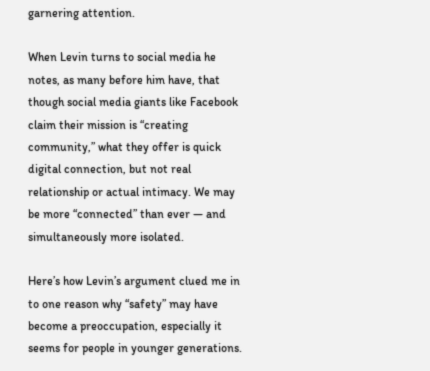garnering attention.

When Levin turns to social media he notes, as many before him have, that though social media giants like Facebook claim their mission is “creating community,” what they offer is quick digital connection, but not real relationship or actual intimacy. We may be more “connected” than ever — and simultaneously more isolated.

Here’s how Levin’s argument clued me in to one reason why “safety” may have become a preoccupation, especially it seems for people in younger generations.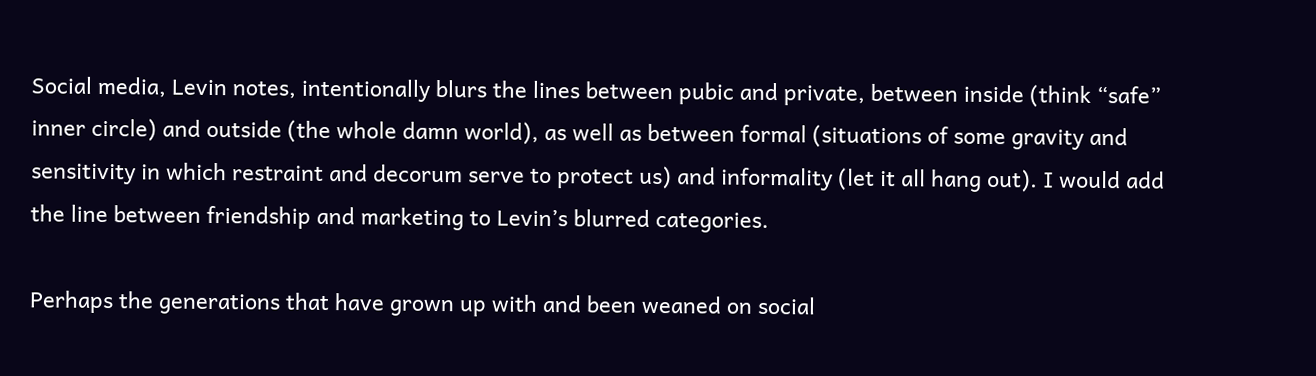Social media, Levin notes, intentionally blurs the lines between pubic and private, between inside (think “safe” inner circle) and outside (the whole damn world), as well as between formal (situations of some gravity and sensitivity in which restraint and decorum serve to protect us) and informality (let it all hang out). I would add the line between friendship and marketing to Levin’s blurred categories.

Perhaps the generations that have grown up with and been weaned on social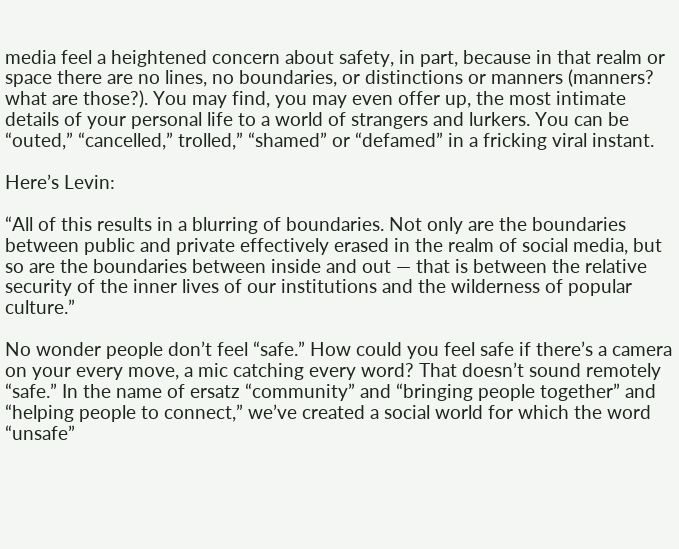media feel a heightened concern about safety, in part, because in that realm or space there are no lines, no boundaries, or distinctions or manners (manners? what are those?). You may find, you may even offer up, the most intimate details of your personal life to a world of strangers and lurkers. You can be “outed,” “cancelled,” trolled,” “shamed” or “defamed” in a fricking viral instant.

Here’s Levin:

“All of this results in a blurring of boundaries. Not only are the boundaries between public and private effectively erased in the realm of social media, but so are the boundaries between inside and out — that is between the relative security of the inner lives of our institutions and the wilderness of popular culture.”

No wonder people don’t feel “safe.” How could you feel safe if there’s a camera on your every move, a mic catching every word? That doesn’t sound remotely “safe.” In the name of ersatz “community” and “bringing people together” and “helping people to connect,” we’ve created a social world for which the word “unsafe”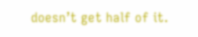doesn’t get half of it.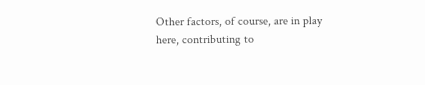Other factors, of course, are in play here, contributing to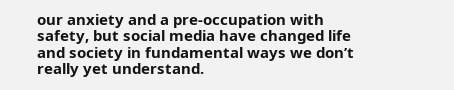our anxiety and a pre-occupation with safety, but social media have changed life and society in fundamental ways we don’t really yet understand.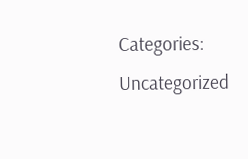Categories: Uncategorized